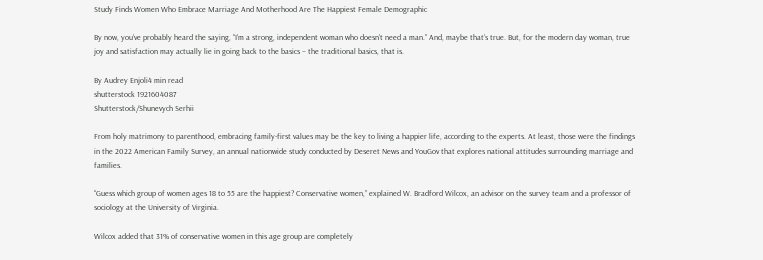Study Finds Women Who Embrace Marriage And Motherhood Are The Happiest Female Demographic

By now, you’ve probably heard the saying, “I’m a strong, independent woman who doesn’t need a man.” And, maybe that’s true. But, for the modern day woman, true joy and satisfaction may actually lie in going back to the basics – the traditional basics, that is.

By Audrey Enjoli4 min read
shutterstock 1921604087
Shutterstock/Shunevych Serhii

From holy matrimony to parenthood, embracing family-first values may be the key to living a happier life, according to the experts. At least, those were the findings in the 2022 American Family Survey, an annual nationwide study conducted by Deseret News and YouGov that explores national attitudes surrounding marriage and families.

“Guess which group of women ages 18 to 55 are the happiest? Conservative women,” explained W. Bradford Wilcox, an advisor on the survey team and a professor of sociology at the University of Virginia.

Wilcox added that 31% of conservative women in this age group are completely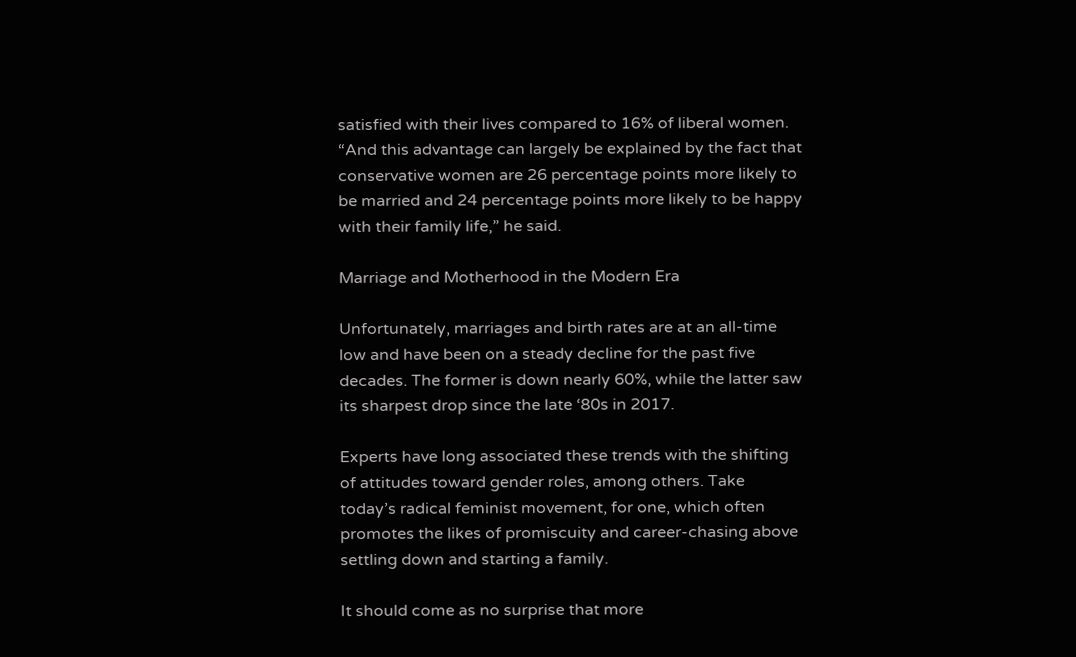satisfied with their lives compared to 16% of liberal women. “And this advantage can largely be explained by the fact that conservative women are 26 percentage points more likely to be married and 24 percentage points more likely to be happy with their family life,” he said.

Marriage and Motherhood in the Modern Era

Unfortunately, marriages and birth rates are at an all-time low and have been on a steady decline for the past five decades. The former is down nearly 60%, while the latter saw its sharpest drop since the late ‘80s in 2017.

Experts have long associated these trends with the shifting of attitudes toward gender roles, among others. Take today’s radical feminist movement, for one, which often promotes the likes of promiscuity and career-chasing above settling down and starting a family.

It should come as no surprise that more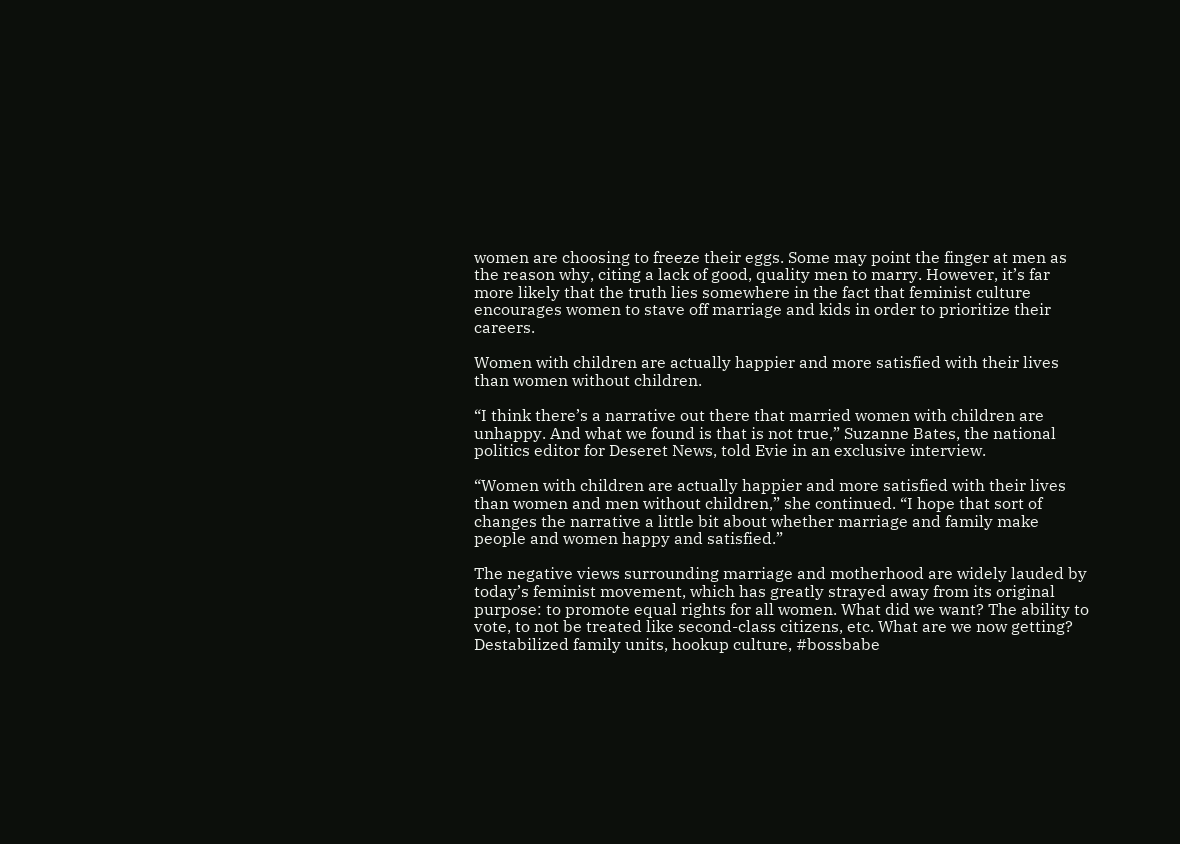women are choosing to freeze their eggs. Some may point the finger at men as the reason why, citing a lack of good, quality men to marry. However, it’s far more likely that the truth lies somewhere in the fact that feminist culture encourages women to stave off marriage and kids in order to prioritize their careers.

Women with children are actually happier and more satisfied with their lives than women without children.

“I think there’s a narrative out there that married women with children are unhappy. And what we found is that is not true,” Suzanne Bates, the national politics editor for Deseret News, told Evie in an exclusive interview.

“Women with children are actually happier and more satisfied with their lives than women and men without children,” she continued. “I hope that sort of changes the narrative a little bit about whether marriage and family make people and women happy and satisfied.”

The negative views surrounding marriage and motherhood are widely lauded by today’s feminist movement, which has greatly strayed away from its original purpose: to promote equal rights for all women. What did we want? The ability to vote, to not be treated like second-class citizens, etc. What are we now getting? Destabilized family units, hookup culture, #bossbabe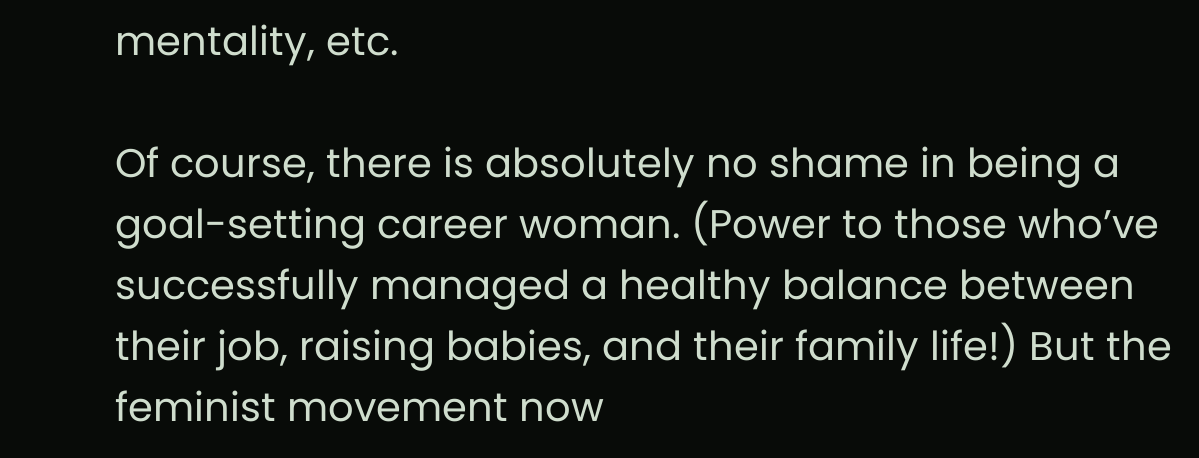mentality, etc.

Of course, there is absolutely no shame in being a goal-setting career woman. (Power to those who’ve successfully managed a healthy balance between their job, raising babies, and their family life!) But the feminist movement now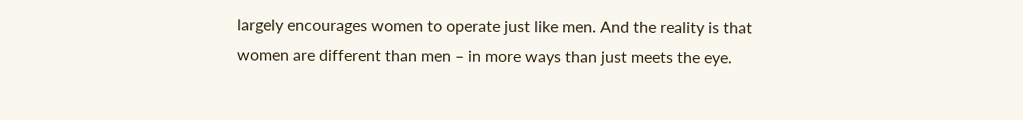largely encourages women to operate just like men. And the reality is that women are different than men – in more ways than just meets the eye.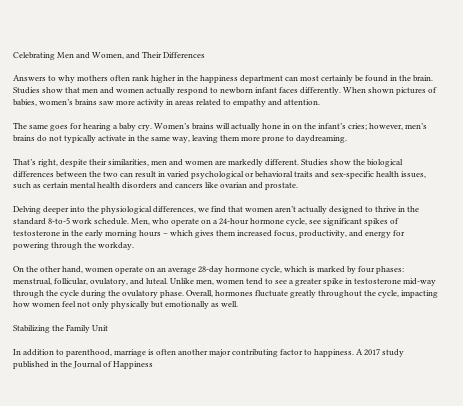Celebrating Men and Women, and Their Differences

Answers to why mothers often rank higher in the happiness department can most certainly be found in the brain. Studies show that men and women actually respond to newborn infant faces differently. When shown pictures of babies, women’s brains saw more activity in areas related to empathy and attention.

The same goes for hearing a baby cry. Women’s brains will actually hone in on the infant’s cries; however, men’s brains do not typically activate in the same way, leaving them more prone to daydreaming.

That’s right, despite their similarities, men and women are markedly different. Studies show the biological differences between the two can result in varied psychological or behavioral traits and sex-specific health issues, such as certain mental health disorders and cancers like ovarian and prostate.

Delving deeper into the physiological differences, we find that women aren’t actually designed to thrive in the standard 8-to-5 work schedule. Men, who operate on a 24-hour hormone cycle, see significant spikes of testosterone in the early morning hours – which gives them increased focus, productivity, and energy for powering through the workday.

On the other hand, women operate on an average 28-day hormone cycle, which is marked by four phases: menstrual, follicular, ovulatory, and luteal. Unlike men, women tend to see a greater spike in testosterone mid-way through the cycle during the ovulatory phase. Overall, hormones fluctuate greatly throughout the cycle, impacting how women feel not only physically but emotionally as well.

Stabilizing the Family Unit

In addition to parenthood, marriage is often another major contributing factor to happiness. A 2017 study published in the Journal of Happiness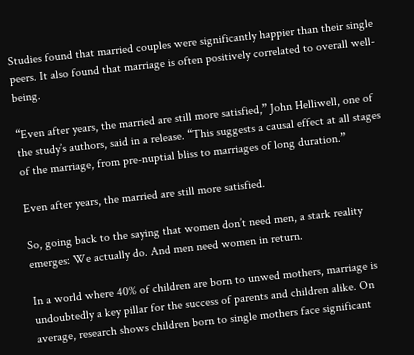Studies found that married couples were significantly happier than their single peers. It also found that marriage is often positively correlated to overall well-being.

“Even after years, the married are still more satisfied,” John Helliwell, one of the study’s authors, said in a release. “This suggests a causal effect at all stages of the marriage, from pre-nuptial bliss to marriages of long duration.”

Even after years, the married are still more satisfied.

So, going back to the saying that women don’t need men, a stark reality emerges: We actually do. And men need women in return.

In a world where 40% of children are born to unwed mothers, marriage is undoubtedly a key pillar for the success of parents and children alike. On average, research shows children born to single mothers face significant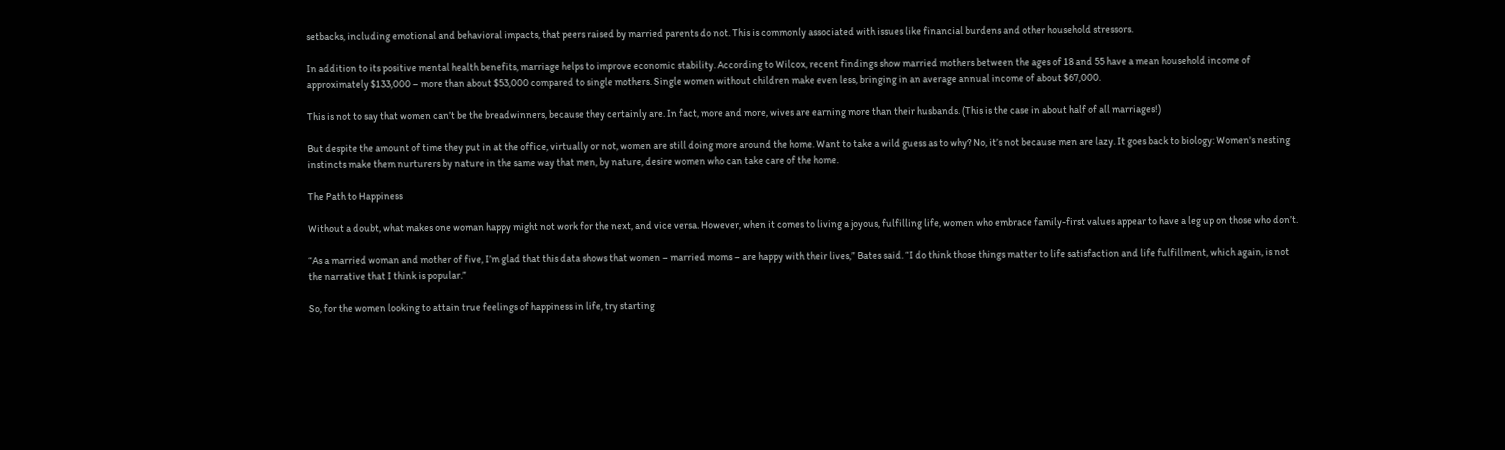setbacks, including emotional and behavioral impacts, that peers raised by married parents do not. This is commonly associated with issues like financial burdens and other household stressors.

In addition to its positive mental health benefits, marriage helps to improve economic stability. According to Wilcox, recent findings show married mothers between the ages of 18 and 55 have a mean household income of approximately $133,000 – more than about $53,000 compared to single mothers. Single women without children make even less, bringing in an average annual income of about $67,000.

This is not to say that women can’t be the breadwinners, because they certainly are. In fact, more and more, wives are earning more than their husbands. (This is the case in about half of all marriages!)

But despite the amount of time they put in at the office, virtually or not, women are still doing more around the home. Want to take a wild guess as to why? No, it’s not because men are lazy. It goes back to biology: Women's nesting instincts make them nurturers by nature in the same way that men, by nature, desire women who can take care of the home.

The Path to Happiness

Without a doubt, what makes one woman happy might not work for the next, and vice versa. However, when it comes to living a joyous, fulfilling life, women who embrace family-first values appear to have a leg up on those who don’t.

“As a married woman and mother of five, I’m glad that this data shows that women – married moms – are happy with their lives,” Bates said. “I do think those things matter to life satisfaction and life fulfillment, which again, is not the narrative that I think is popular.”

So, for the women looking to attain true feelings of happiness in life, try starting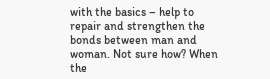with the basics – help to repair and strengthen the bonds between man and woman. Not sure how? When the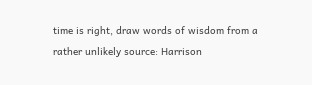time is right, draw words of wisdom from a rather unlikely source: Harrison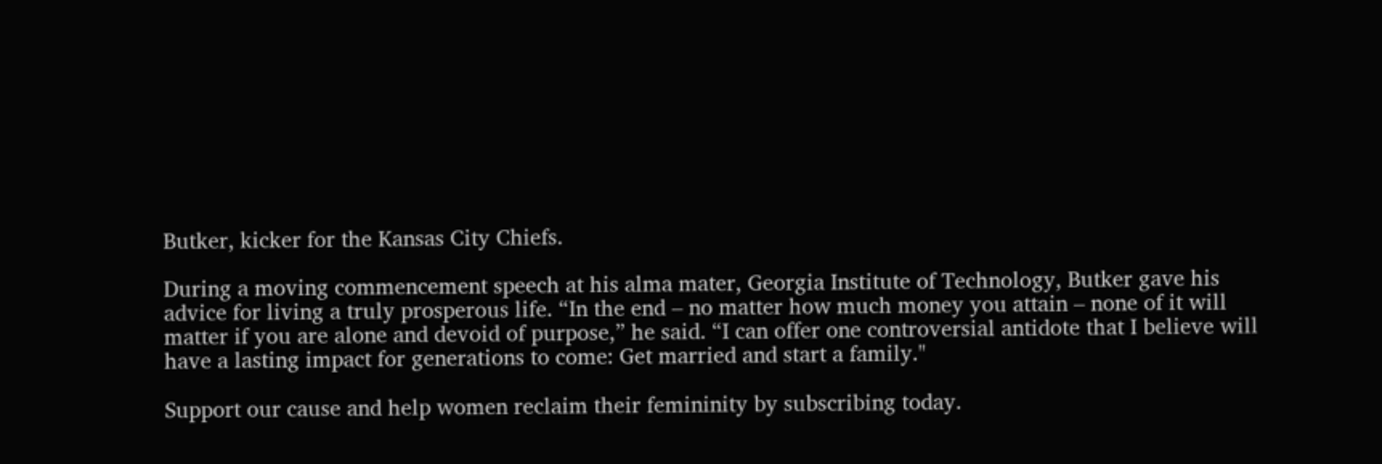Butker, kicker for the Kansas City Chiefs.

During a moving commencement speech at his alma mater, Georgia Institute of Technology, Butker gave his advice for living a truly prosperous life. “In the end – no matter how much money you attain – none of it will matter if you are alone and devoid of purpose,” he said. “I can offer one controversial antidote that I believe will have a lasting impact for generations to come: Get married and start a family."

Support our cause and help women reclaim their femininity by subscribing today.